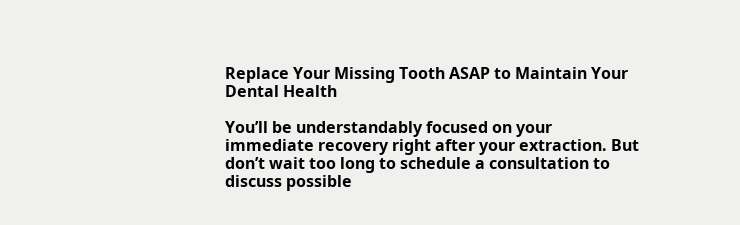Replace Your Missing Tooth ASAP to Maintain Your Dental Health

You’ll be understandably focused on your immediate recovery right after your extraction. But don’t wait too long to schedule a consultation to discuss possible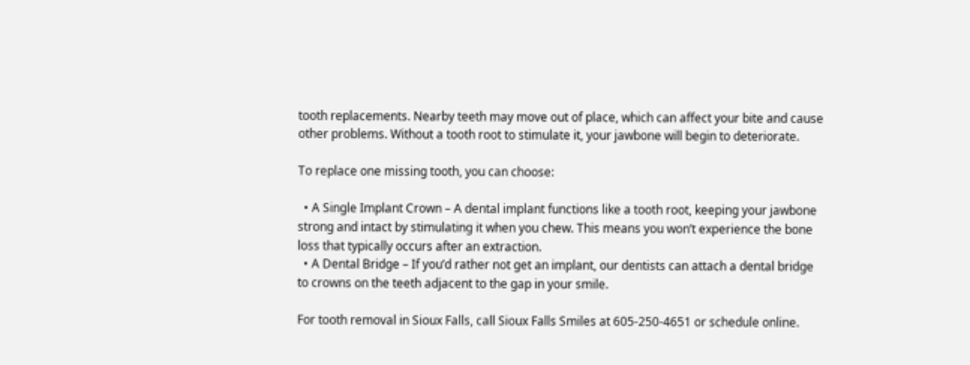tooth replacements. Nearby teeth may move out of place, which can affect your bite and cause other problems. Without a tooth root to stimulate it, your jawbone will begin to deteriorate.

To replace one missing tooth, you can choose:

  • A Single Implant Crown – A dental implant functions like a tooth root, keeping your jawbone strong and intact by stimulating it when you chew. This means you won’t experience the bone loss that typically occurs after an extraction.
  • A Dental Bridge – If you’d rather not get an implant, our dentists can attach a dental bridge to crowns on the teeth adjacent to the gap in your smile.

For tooth removal in Sioux Falls, call Sioux Falls Smiles at 605-250-4651 or schedule online.